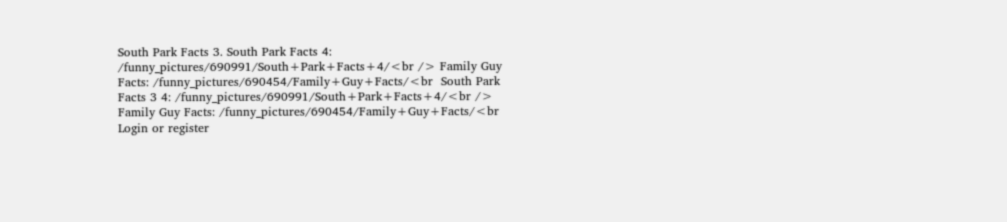South Park Facts 3. South Park Facts 4: /funny_pictures/690991/South+Park+Facts+4/<br /> Family Guy Facts: /funny_pictures/690454/Family+Guy+Facts/<br  South Park Facts 3 4: /funny_pictures/690991/South+Park+Facts+4/<br /> Family Guy Facts: /funny_pictures/690454/Family+Guy+Facts/<br
Login or register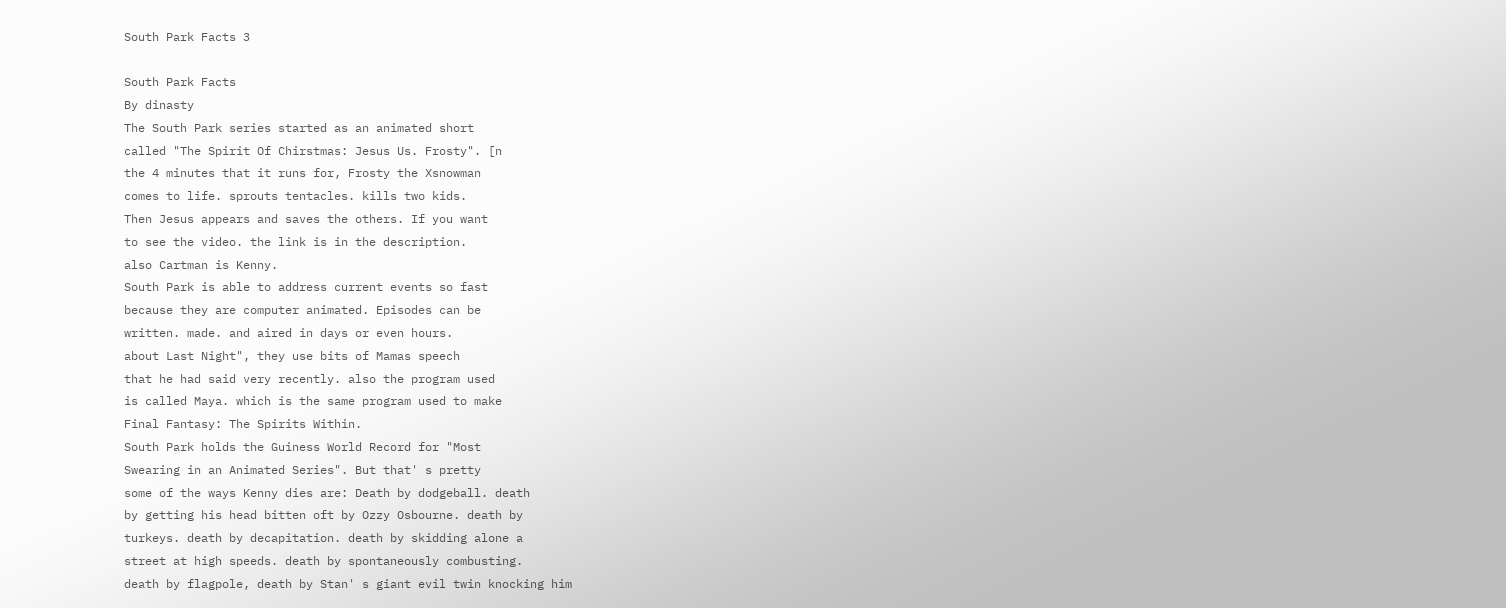South Park Facts 3

South Park Facts
By dinasty
The South Park series started as an animated short
called "The Spirit Of Chirstmas: Jesus Us. Frosty". [n
the 4 minutes that it runs for, Frosty the Xsnowman
comes to life. sprouts tentacles. kills two kids.
Then Jesus appears and saves the others. If you want
to see the video. the link is in the description.
also Cartman is Kenny.
South Park is able to address current events so fast
because they are computer animated. Episodes can be
written. made. and aired in days or even hours.
about Last Night", they use bits of Mamas speech
that he had said very recently. also the program used
is called Maya. which is the same program used to make
Final Fantasy: The Spirits Within.
South Park holds the Guiness World Record for "Most
Swearing in an Animated Series". But that' s pretty
some of the ways Kenny dies are: Death by dodgeball. death
by getting his head bitten oft by Ozzy Osbourne. death by
turkeys. death by decapitation. death by skidding alone a
street at high speeds. death by spontaneously combusting.
death by flagpole, death by Stan' s giant evil twin knocking him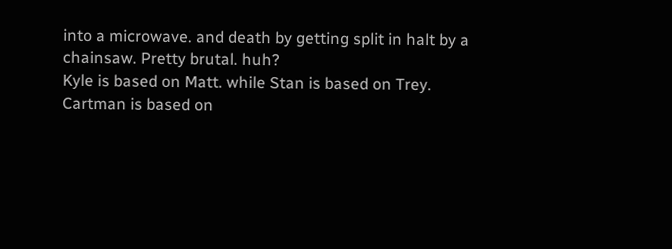into a microwave. and death by getting split in halt by a
chainsaw. Pretty brutal. huh?
Kyle is based on Matt. while Stan is based on Trey.
Cartman is based on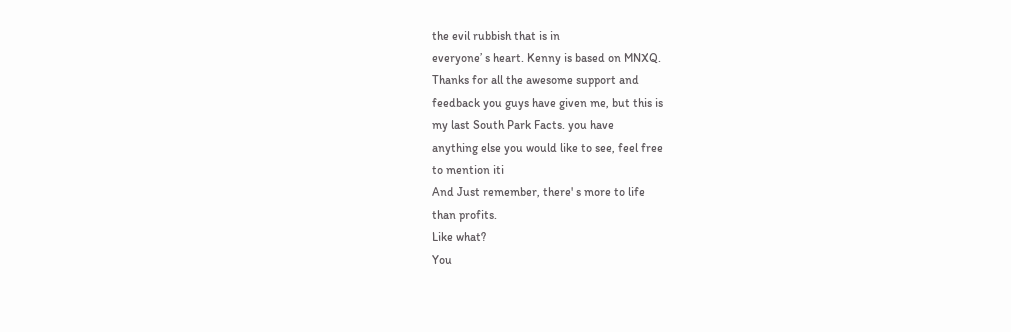the evil rubbish that is in
everyone’ s heart. Kenny is based on MNXQ.
Thanks for all the awesome support and
feedback you guys have given me, but this is
my last South Park Facts. you have
anything else you would like to see, feel free
to mention iti
And Just remember, there' s more to life
than profits.
Like what?
You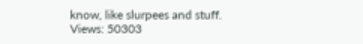know, like slurpees and stuff.
Views: 50303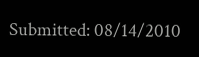Submitted: 08/14/2010